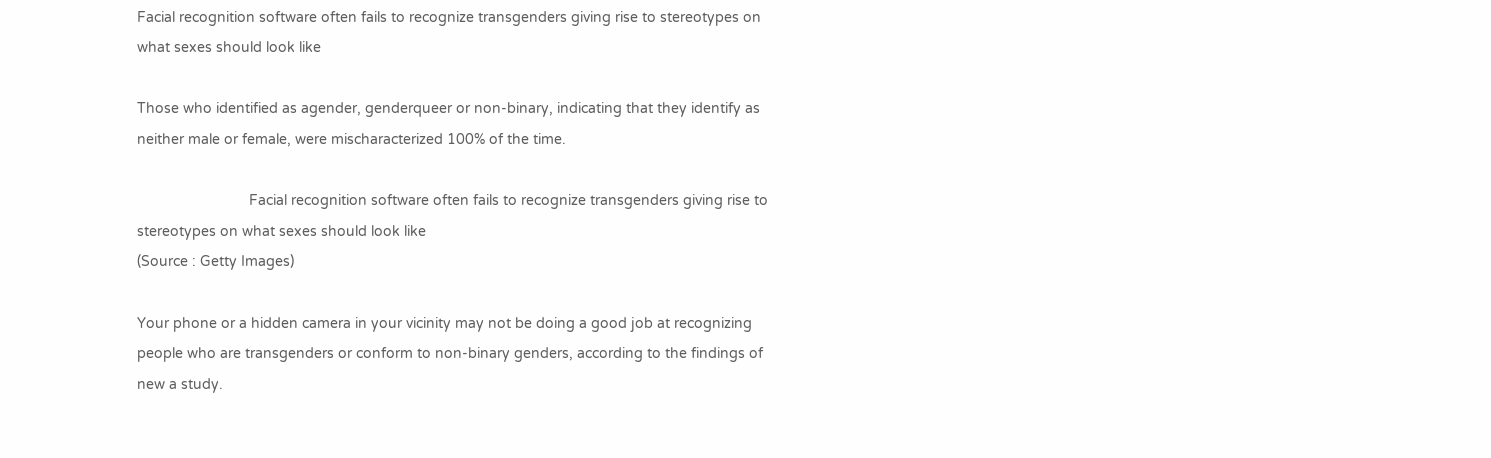Facial recognition software often fails to recognize transgenders giving rise to stereotypes on what sexes should look like

Those who identified as agender, genderqueer or non-binary, indicating that they identify as neither male or female, were mischaracterized 100% of the time.

                            Facial recognition software often fails to recognize transgenders giving rise to stereotypes on what sexes should look like
(Source : Getty Images)

Your phone or a hidden camera in your vicinity may not be doing a good job at recognizing people who are transgenders or conform to non-binary genders, according to the findings of new a study.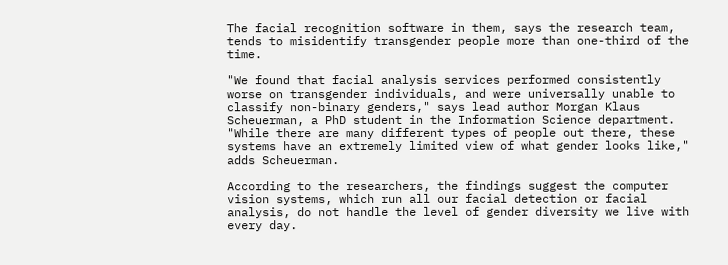The facial recognition software in them, says the research team, tends to misidentify transgender people more than one-third of the time.

"We found that facial analysis services performed consistently worse on transgender individuals, and were universally unable to classify non-binary genders," says lead author Morgan Klaus Scheuerman, a PhD student in the Information Science department. "While there are many different types of people out there, these systems have an extremely limited view of what gender looks like," adds Scheuerman.

According to the researchers, the findings suggest the computer vision systems, which run all our facial detection or facial analysis, do not handle the level of gender diversity we live with every day.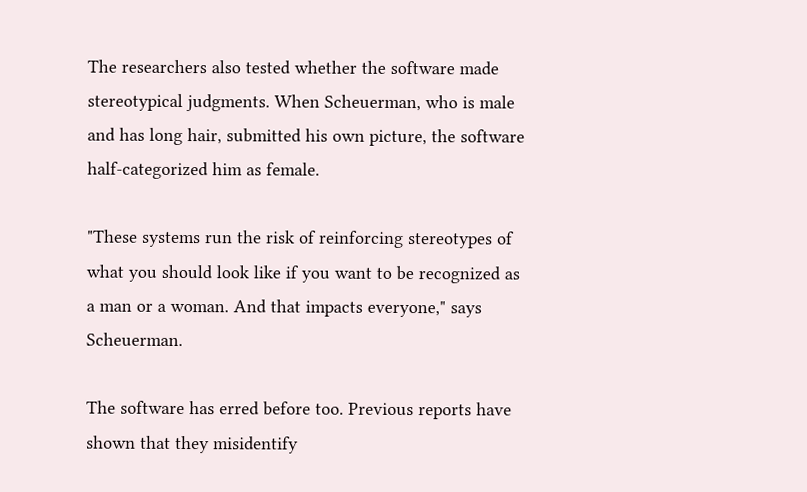The researchers also tested whether the software made stereotypical judgments. When Scheuerman, who is male and has long hair, submitted his own picture, the software half-categorized him as female.

"These systems run the risk of reinforcing stereotypes of what you should look like if you want to be recognized as a man or a woman. And that impacts everyone," says Scheuerman.

The software has erred before too. Previous reports have shown that they misidentify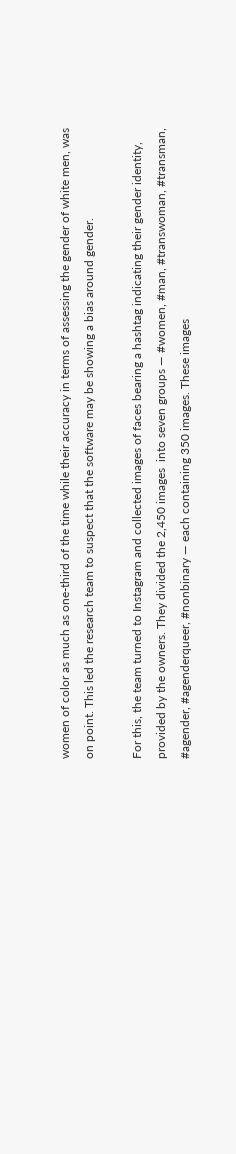women of color as much as one-third of the time while their accuracy in terms of assessing the gender of white men, was on point. This led the research team to suspect that the software may be showing a bias around gender.

For this, the team turned to Instagram and collected images of faces bearing a hashtag indicating their gender identity, provided by the owners. They divided the 2,450 images  into seven groups — #women, #man, #transwoman, #transman, #agender, #agenderqueer, #nonbinary — each containing 350 images. These images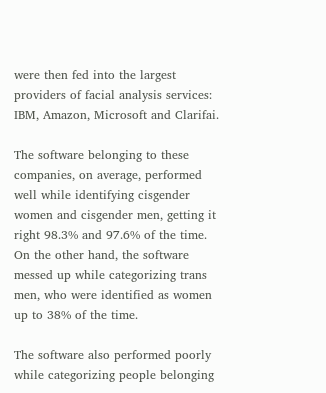were then fed into the largest providers of facial analysis services: IBM, Amazon, Microsoft and Clarifai.

The software belonging to these companies, on average, performed well while identifying cisgender women and cisgender men, getting it right 98.3% and 97.6% of the time. On the other hand, the software messed up while categorizing trans men, who were identified as women up to 38% of the time.

The software also performed poorly while categorizing people belonging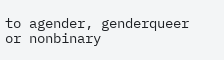to agender, genderqueer or nonbinary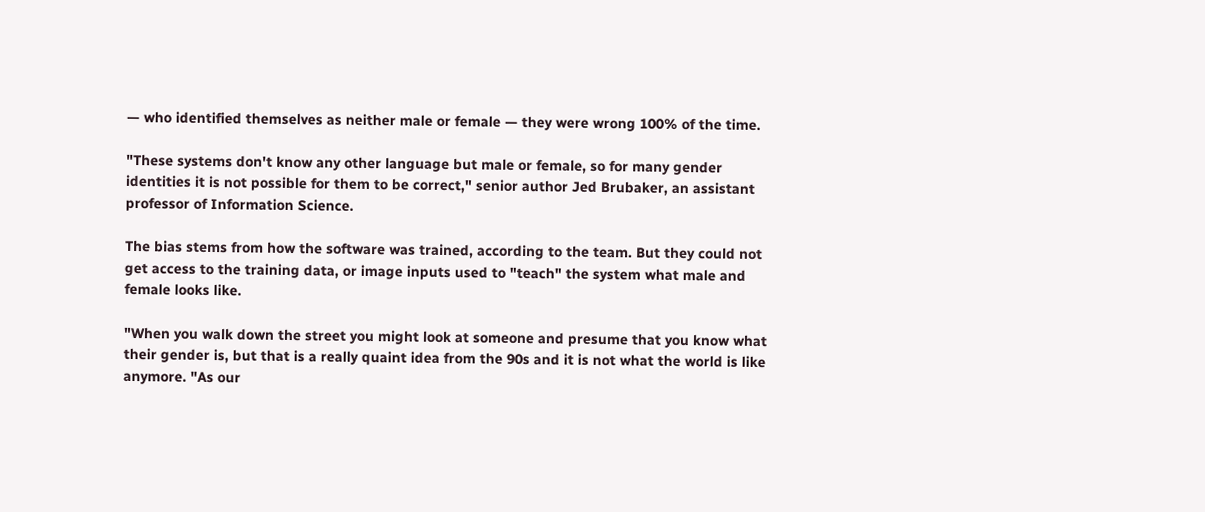— who identified themselves as neither male or female — they were wrong 100% of the time.

"These systems don't know any other language but male or female, so for many gender identities it is not possible for them to be correct," senior author Jed Brubaker, an assistant professor of Information Science.

The bias stems from how the software was trained, according to the team. But they could not get access to the training data, or image inputs used to "teach" the system what male and female looks like.

"When you walk down the street you might look at someone and presume that you know what their gender is, but that is a really quaint idea from the 90s and it is not what the world is like anymore. "As our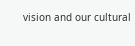vision and our cultural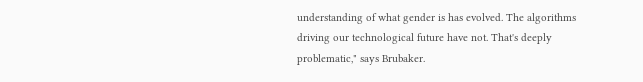understanding of what gender is has evolved. The algorithms driving our technological future have not. That's deeply problematic," says Brubaker.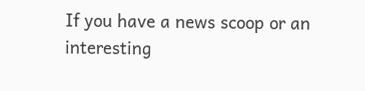If you have a news scoop or an interesting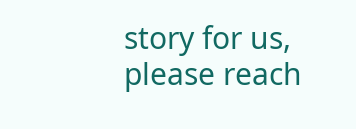story for us, please reach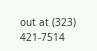out at (323) 421-7514